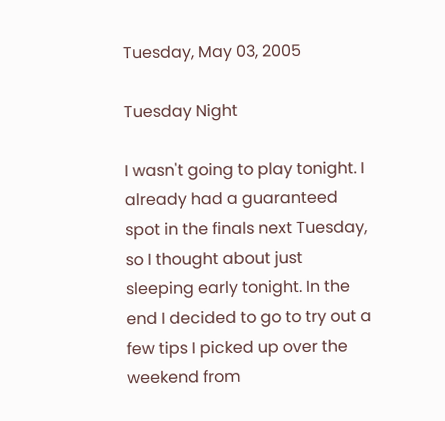Tuesday, May 03, 2005

Tuesday Night

I wasn't going to play tonight. I already had a guaranteed spot in the finals next Tuesday, so I thought about just sleeping early tonight. In the end I decided to go to try out a few tips I picked up over the weekend from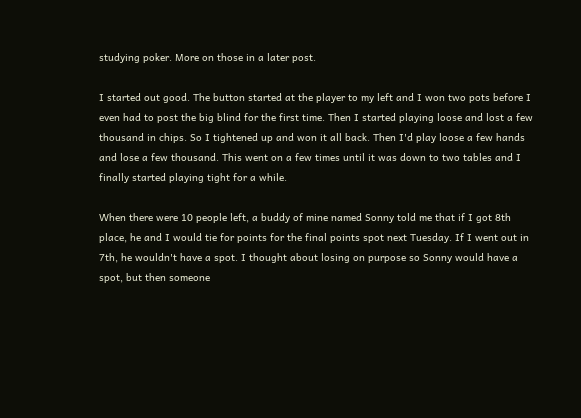studying poker. More on those in a later post.

I started out good. The button started at the player to my left and I won two pots before I even had to post the big blind for the first time. Then I started playing loose and lost a few thousand in chips. So I tightened up and won it all back. Then I'd play loose a few hands and lose a few thousand. This went on a few times until it was down to two tables and I finally started playing tight for a while.

When there were 10 people left, a buddy of mine named Sonny told me that if I got 8th place, he and I would tie for points for the final points spot next Tuesday. If I went out in 7th, he wouldn't have a spot. I thought about losing on purpose so Sonny would have a spot, but then someone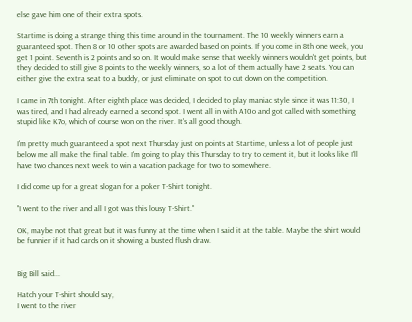else gave him one of their extra spots.

Startime is doing a strange thing this time around in the tournament. The 10 weekly winners earn a guaranteed spot. Then 8 or 10 other spots are awarded based on points. If you come in 8th one week, you get 1 point. Seventh is 2 points and so on. It would make sense that weekly winners wouldn't get points, but they decided to still give 8 points to the weekly winners, so a lot of them actually have 2 seats. You can either give the extra seat to a buddy, or just eliminate on spot to cut down on the competition.

I came in 7th tonight. After eighth place was decided, I decided to play maniac style since it was 11:30, I was tired, and I had already earned a second spot. I went all in with A10o and got called with something stupid like K7o, which of course won on the river. It's all good though.

I'm pretty much guaranteed a spot next Thursday just on points at Startime, unless a lot of people just below me all make the final table. I'm going to play this Thursday to try to cement it, but it looks like I'll have two chances next week to win a vacation package for two to somewhere.

I did come up for a great slogan for a poker T-Shirt tonight.

"I went to the river and all I got was this lousy T-Shirt."

OK, maybe not that great but it was funny at the time when I said it at the table. Maybe the shirt would be funnier if it had cards on it showing a busted flush draw.


Big Bill said...

Hatch your T-shirt should say,
I went to the river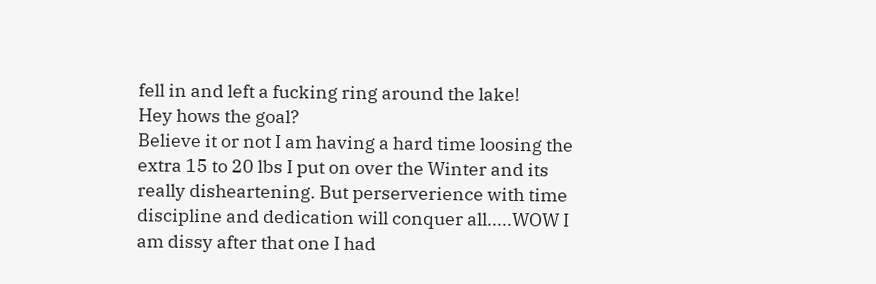fell in and left a fucking ring around the lake!
Hey hows the goal?
Believe it or not I am having a hard time loosing the extra 15 to 20 lbs I put on over the Winter and its really disheartening. But perserverience with time discipline and dedication will conquer all.....WOW I am dissy after that one I had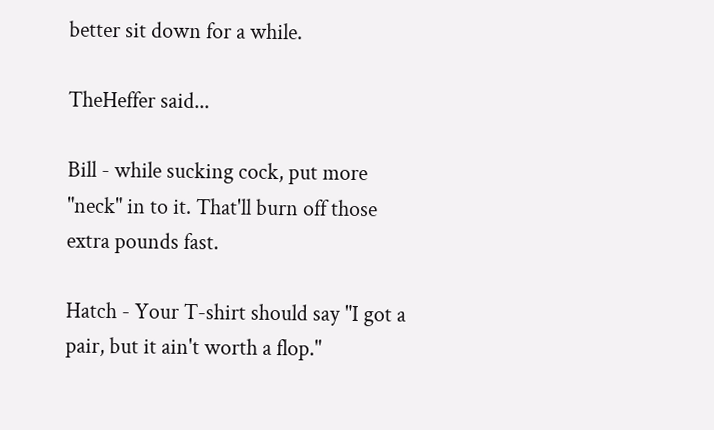better sit down for a while.

TheHeffer said...

Bill - while sucking cock, put more "neck" in to it. That'll burn off those extra pounds fast.

Hatch - Your T-shirt should say "I got a pair, but it ain't worth a flop."